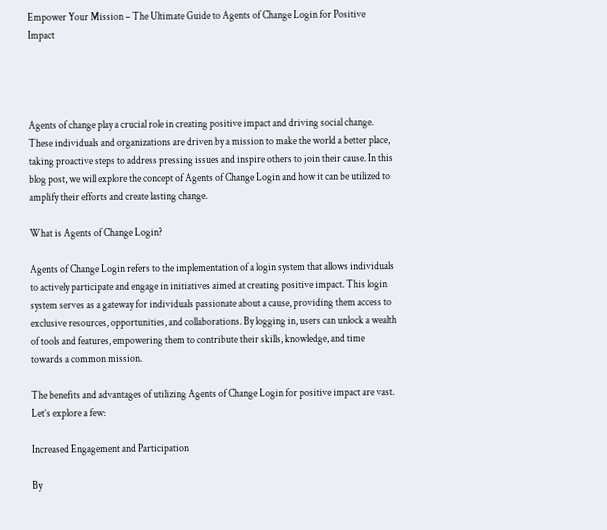Empower Your Mission – The Ultimate Guide to Agents of Change Login for Positive Impact




Agents of change play a crucial role in creating positive impact and driving social change. These individuals and organizations are driven by a mission to make the world a better place, taking proactive steps to address pressing issues and inspire others to join their cause. In this blog post, we will explore the concept of Agents of Change Login and how it can be utilized to amplify their efforts and create lasting change.

What is Agents of Change Login?

Agents of Change Login refers to the implementation of a login system that allows individuals to actively participate and engage in initiatives aimed at creating positive impact. This login system serves as a gateway for individuals passionate about a cause, providing them access to exclusive resources, opportunities, and collaborations. By logging in, users can unlock a wealth of tools and features, empowering them to contribute their skills, knowledge, and time towards a common mission.

The benefits and advantages of utilizing Agents of Change Login for positive impact are vast. Let’s explore a few:

Increased Engagement and Participation

By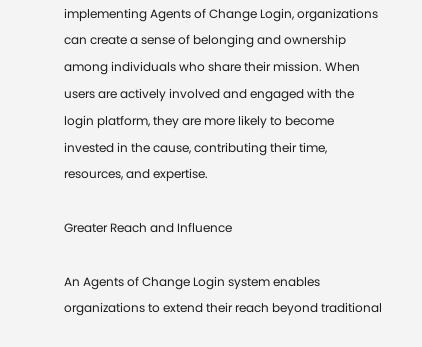implementing Agents of Change Login, organizations can create a sense of belonging and ownership among individuals who share their mission. When users are actively involved and engaged with the login platform, they are more likely to become invested in the cause, contributing their time, resources, and expertise.

Greater Reach and Influence

An Agents of Change Login system enables organizations to extend their reach beyond traditional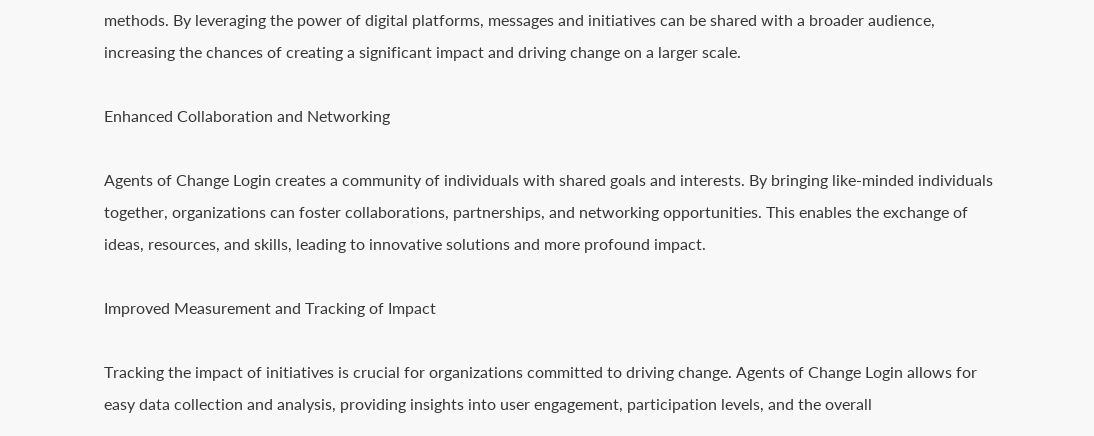methods. By leveraging the power of digital platforms, messages and initiatives can be shared with a broader audience, increasing the chances of creating a significant impact and driving change on a larger scale.

Enhanced Collaboration and Networking

Agents of Change Login creates a community of individuals with shared goals and interests. By bringing like-minded individuals together, organizations can foster collaborations, partnerships, and networking opportunities. This enables the exchange of ideas, resources, and skills, leading to innovative solutions and more profound impact.

Improved Measurement and Tracking of Impact

Tracking the impact of initiatives is crucial for organizations committed to driving change. Agents of Change Login allows for easy data collection and analysis, providing insights into user engagement, participation levels, and the overall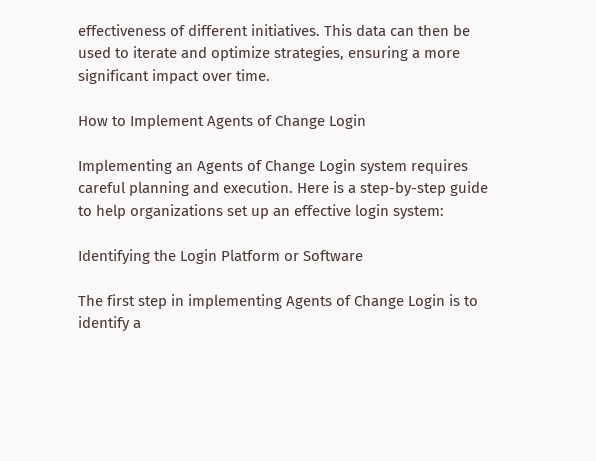effectiveness of different initiatives. This data can then be used to iterate and optimize strategies, ensuring a more significant impact over time.

How to Implement Agents of Change Login

Implementing an Agents of Change Login system requires careful planning and execution. Here is a step-by-step guide to help organizations set up an effective login system:

Identifying the Login Platform or Software

The first step in implementing Agents of Change Login is to identify a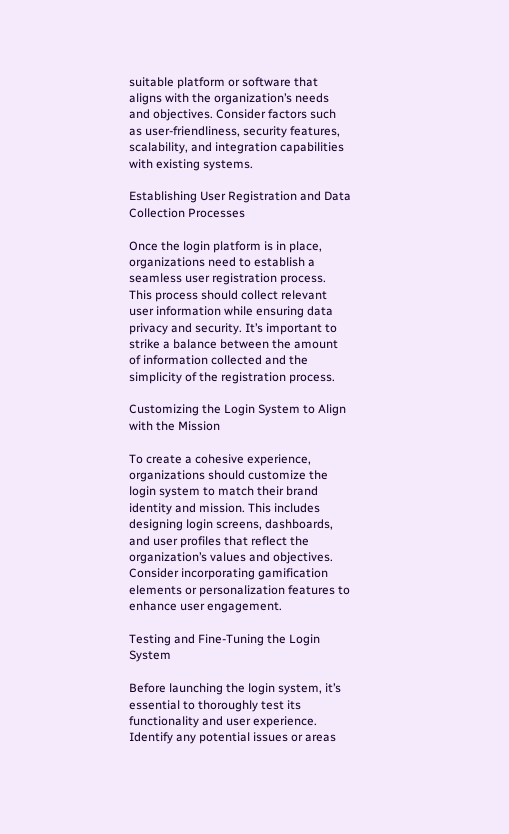suitable platform or software that aligns with the organization’s needs and objectives. Consider factors such as user-friendliness, security features, scalability, and integration capabilities with existing systems.

Establishing User Registration and Data Collection Processes

Once the login platform is in place, organizations need to establish a seamless user registration process. This process should collect relevant user information while ensuring data privacy and security. It’s important to strike a balance between the amount of information collected and the simplicity of the registration process.

Customizing the Login System to Align with the Mission

To create a cohesive experience, organizations should customize the login system to match their brand identity and mission. This includes designing login screens, dashboards, and user profiles that reflect the organization’s values and objectives. Consider incorporating gamification elements or personalization features to enhance user engagement.

Testing and Fine-Tuning the Login System

Before launching the login system, it’s essential to thoroughly test its functionality and user experience. Identify any potential issues or areas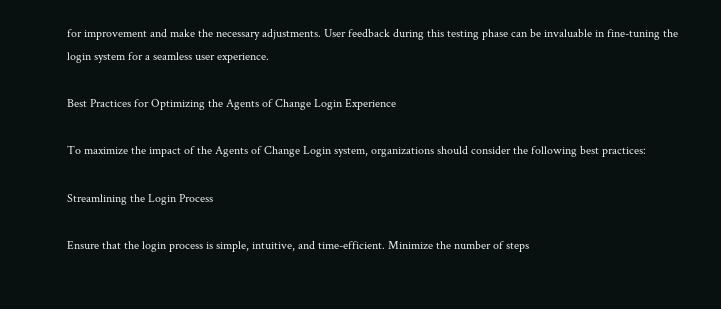for improvement and make the necessary adjustments. User feedback during this testing phase can be invaluable in fine-tuning the login system for a seamless user experience.

Best Practices for Optimizing the Agents of Change Login Experience

To maximize the impact of the Agents of Change Login system, organizations should consider the following best practices:

Streamlining the Login Process

Ensure that the login process is simple, intuitive, and time-efficient. Minimize the number of steps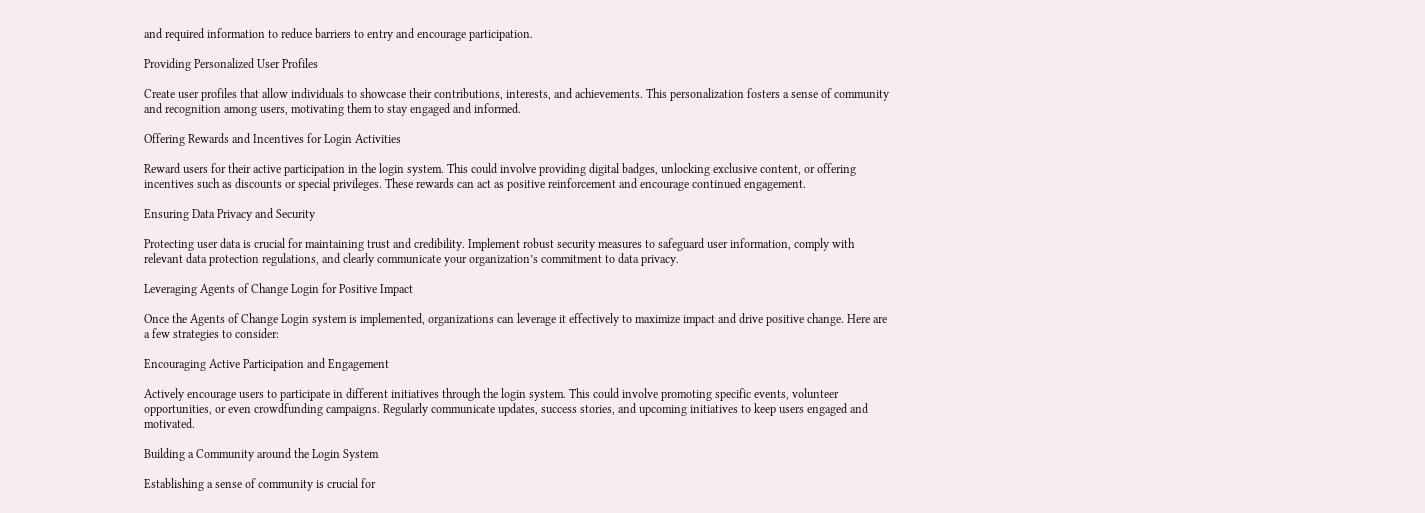and required information to reduce barriers to entry and encourage participation.

Providing Personalized User Profiles

Create user profiles that allow individuals to showcase their contributions, interests, and achievements. This personalization fosters a sense of community and recognition among users, motivating them to stay engaged and informed.

Offering Rewards and Incentives for Login Activities

Reward users for their active participation in the login system. This could involve providing digital badges, unlocking exclusive content, or offering incentives such as discounts or special privileges. These rewards can act as positive reinforcement and encourage continued engagement.

Ensuring Data Privacy and Security

Protecting user data is crucial for maintaining trust and credibility. Implement robust security measures to safeguard user information, comply with relevant data protection regulations, and clearly communicate your organization’s commitment to data privacy.

Leveraging Agents of Change Login for Positive Impact

Once the Agents of Change Login system is implemented, organizations can leverage it effectively to maximize impact and drive positive change. Here are a few strategies to consider:

Encouraging Active Participation and Engagement

Actively encourage users to participate in different initiatives through the login system. This could involve promoting specific events, volunteer opportunities, or even crowdfunding campaigns. Regularly communicate updates, success stories, and upcoming initiatives to keep users engaged and motivated.

Building a Community around the Login System

Establishing a sense of community is crucial for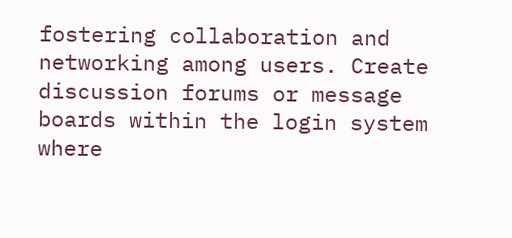fostering collaboration and networking among users. Create discussion forums or message boards within the login system where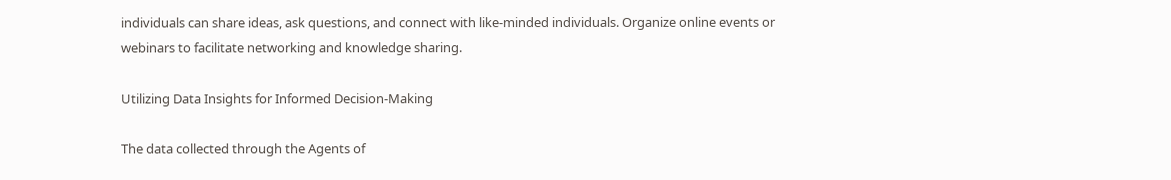individuals can share ideas, ask questions, and connect with like-minded individuals. Organize online events or webinars to facilitate networking and knowledge sharing.

Utilizing Data Insights for Informed Decision-Making

The data collected through the Agents of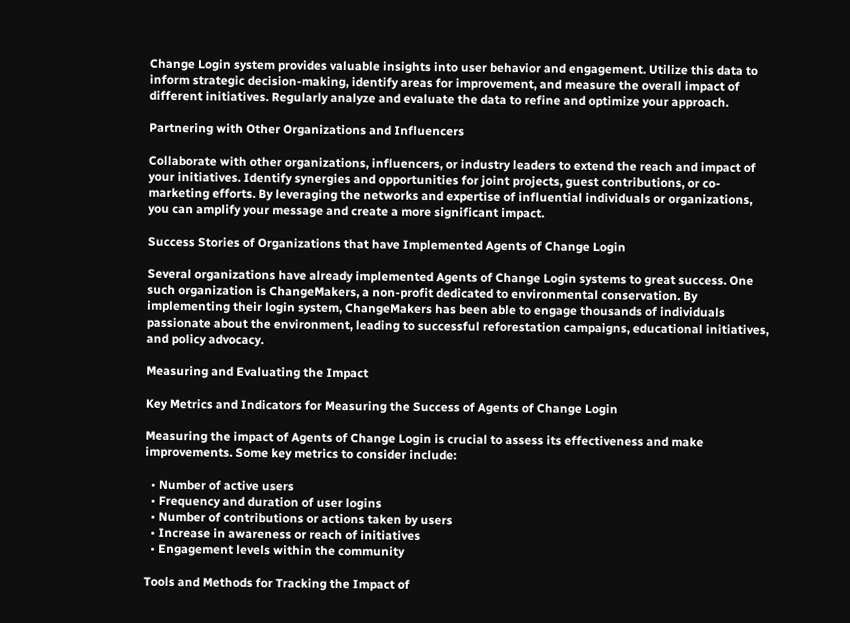Change Login system provides valuable insights into user behavior and engagement. Utilize this data to inform strategic decision-making, identify areas for improvement, and measure the overall impact of different initiatives. Regularly analyze and evaluate the data to refine and optimize your approach.

Partnering with Other Organizations and Influencers

Collaborate with other organizations, influencers, or industry leaders to extend the reach and impact of your initiatives. Identify synergies and opportunities for joint projects, guest contributions, or co-marketing efforts. By leveraging the networks and expertise of influential individuals or organizations, you can amplify your message and create a more significant impact.

Success Stories of Organizations that have Implemented Agents of Change Login

Several organizations have already implemented Agents of Change Login systems to great success. One such organization is ChangeMakers, a non-profit dedicated to environmental conservation. By implementing their login system, ChangeMakers has been able to engage thousands of individuals passionate about the environment, leading to successful reforestation campaigns, educational initiatives, and policy advocacy.

Measuring and Evaluating the Impact

Key Metrics and Indicators for Measuring the Success of Agents of Change Login

Measuring the impact of Agents of Change Login is crucial to assess its effectiveness and make improvements. Some key metrics to consider include:

  • Number of active users
  • Frequency and duration of user logins
  • Number of contributions or actions taken by users
  • Increase in awareness or reach of initiatives
  • Engagement levels within the community

Tools and Methods for Tracking the Impact of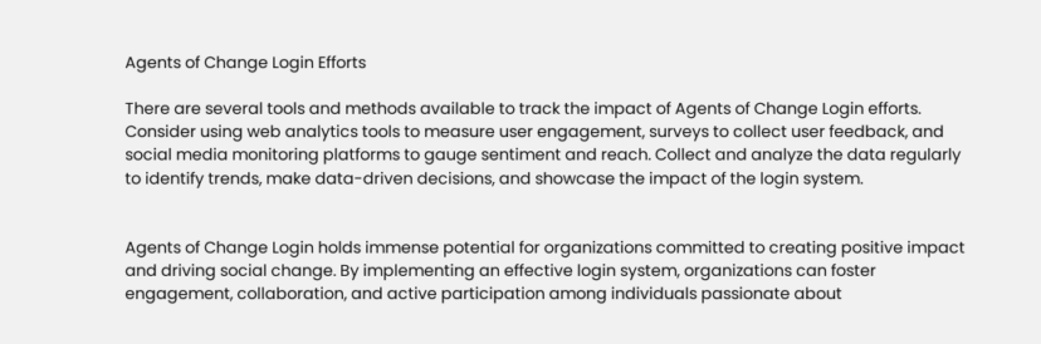Agents of Change Login Efforts

There are several tools and methods available to track the impact of Agents of Change Login efforts. Consider using web analytics tools to measure user engagement, surveys to collect user feedback, and social media monitoring platforms to gauge sentiment and reach. Collect and analyze the data regularly to identify trends, make data-driven decisions, and showcase the impact of the login system.


Agents of Change Login holds immense potential for organizations committed to creating positive impact and driving social change. By implementing an effective login system, organizations can foster engagement, collaboration, and active participation among individuals passionate about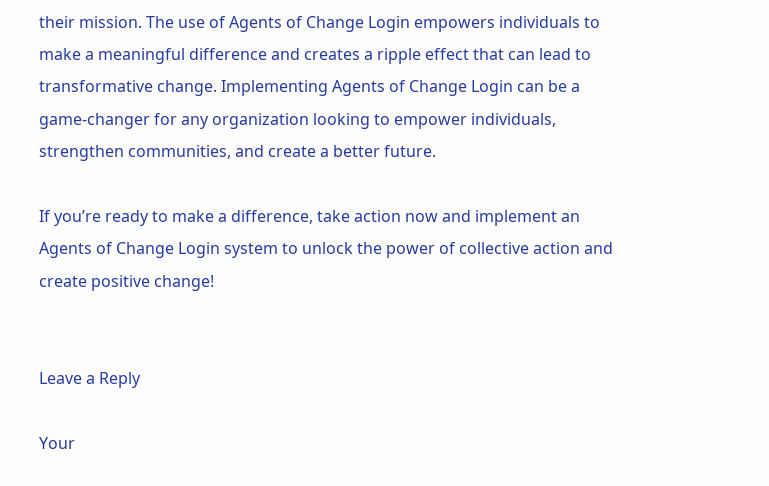their mission. The use of Agents of Change Login empowers individuals to make a meaningful difference and creates a ripple effect that can lead to transformative change. Implementing Agents of Change Login can be a game-changer for any organization looking to empower individuals, strengthen communities, and create a better future.

If you’re ready to make a difference, take action now and implement an Agents of Change Login system to unlock the power of collective action and create positive change!


Leave a Reply

Your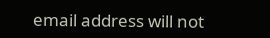email address will not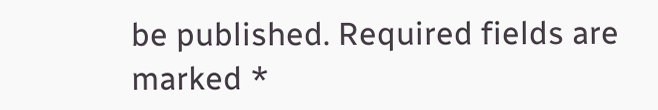be published. Required fields are marked *